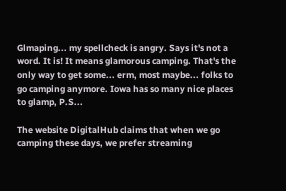Glmaping... my spellcheck is angry. Says it's not a word. It is! It means glamorous camping. That's the only way to get some... erm, most maybe... folks to go camping anymore. Iowa has so many nice places to glamp, P.S...

The website DigitalHub claims that when we go camping these days, we prefer streaming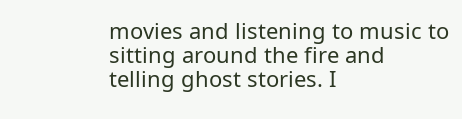movies and listening to music to sitting around the fire and telling ghost stories. I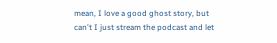mean, I love a good ghost story, but can't I just stream the podcast and let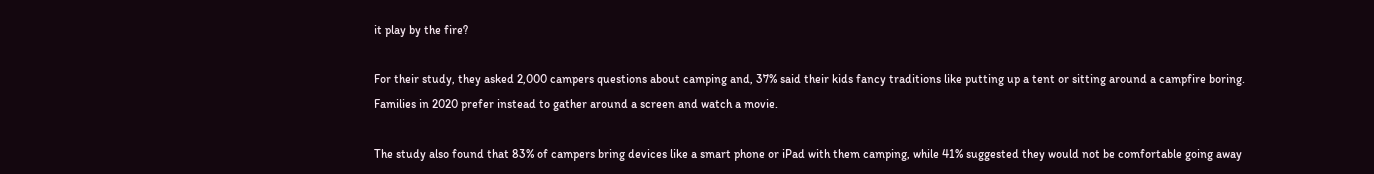it play by the fire?

For their study, they asked 2,000 campers questions about camping and, 37% said their kids fancy traditions like putting up a tent or sitting around a campfire boring. Families in 2020 prefer instead to gather around a screen and watch a movie.

The study also found that 83% of campers bring devices like a smart phone or iPad with them camping, while 41% suggested they would not be comfortable going away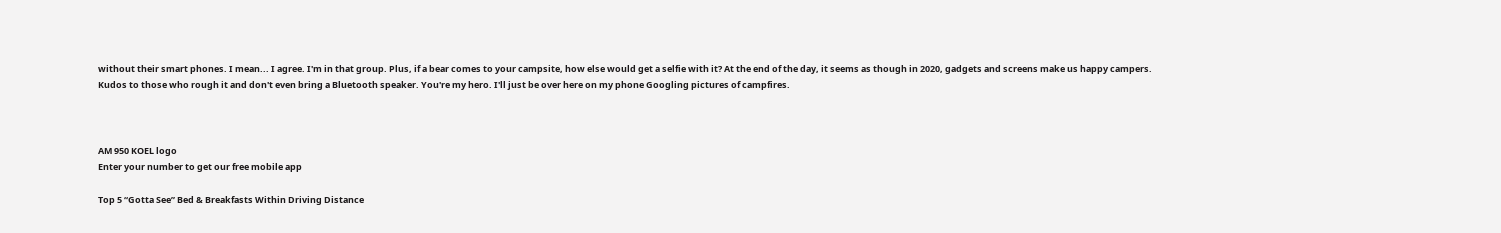without their smart phones. I mean... I agree. I'm in that group. Plus, if a bear comes to your campsite, how else would get a selfie with it? At the end of the day, it seems as though in 2020, gadgets and screens make us happy campers. Kudos to those who rough it and don't even bring a Bluetooth speaker. You're my hero. I'll just be over here on my phone Googling pictures of campfires.



AM 950 KOEL logo
Enter your number to get our free mobile app

Top 5 “Gotta See” Bed & Breakfasts Within Driving Distance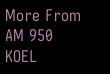More From AM 950 KOEL